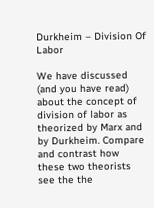Durkheim – Division Of Labor

We have discussed (and you have read) about the concept of division of labor as theorized by Marx and by Durkheim. Compare and contrast how these two theorists see the the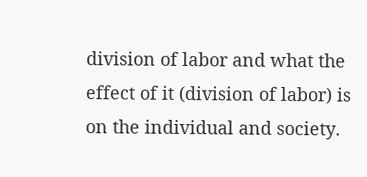division of labor and what the effect of it (division of labor) is on the individual and society.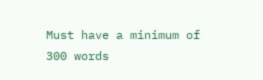Must have a minimum of 300 words